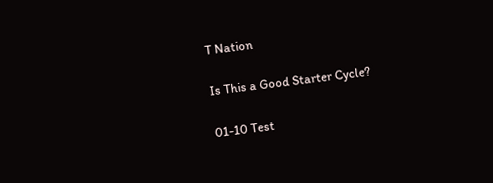T Nation

Is This a Good Starter Cycle?

01-10 Test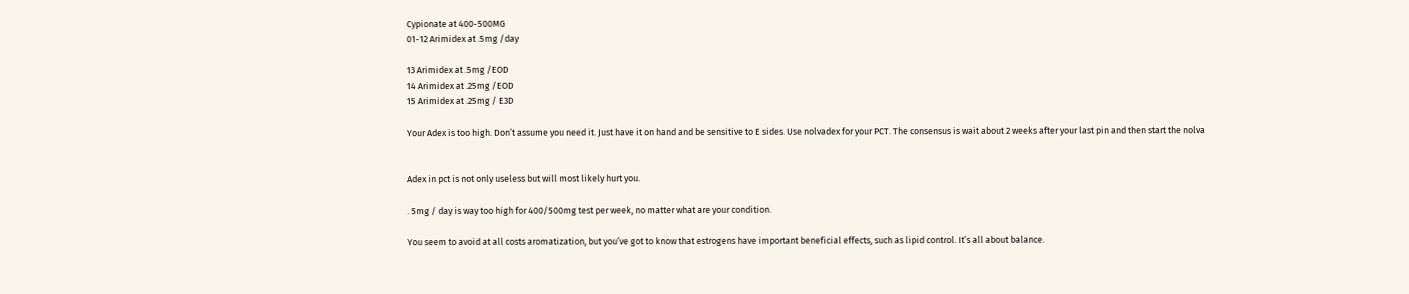Cypionate at 400-500MG
01-12 Arimidex at .5mg /day

13 Arimidex at .5mg /EOD
14 Arimidex at .25mg /EOD
15 Arimidex at .25mg / E3D

Your Adex is too high. Don’t assume you need it. Just have it on hand and be sensitive to E sides. Use nolvadex for your PCT. The consensus is wait about 2 weeks after your last pin and then start the nolva


Adex in pct is not only useless but will most likely hurt you.

. 5mg / day is way too high for 400/500mg test per week, no matter what are your condition.

You seem to avoid at all costs aromatization, but you’ve got to know that estrogens have important beneficial effects, such as lipid control. It’s all about balance.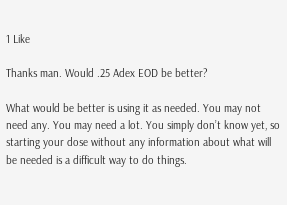1 Like

Thanks man. Would .25 Adex EOD be better?

What would be better is using it as needed. You may not need any. You may need a lot. You simply don’t know yet, so starting your dose without any information about what will be needed is a difficult way to do things.